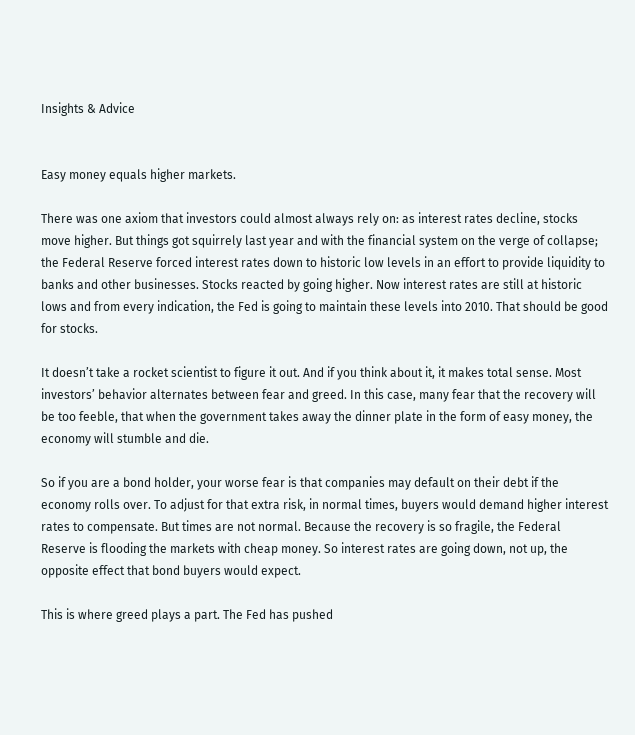Insights & Advice


Easy money equals higher markets.

There was one axiom that investors could almost always rely on: as interest rates decline, stocks move higher. But things got squirrely last year and with the financial system on the verge of collapse; the Federal Reserve forced interest rates down to historic low levels in an effort to provide liquidity to banks and other businesses. Stocks reacted by going higher. Now interest rates are still at historic lows and from every indication, the Fed is going to maintain these levels into 2010. That should be good for stocks.

It doesn’t take a rocket scientist to figure it out. And if you think about it, it makes total sense. Most investors’ behavior alternates between fear and greed. In this case, many fear that the recovery will be too feeble, that when the government takes away the dinner plate in the form of easy money, the economy will stumble and die.

So if you are a bond holder, your worse fear is that companies may default on their debt if the economy rolls over. To adjust for that extra risk, in normal times, buyers would demand higher interest rates to compensate. But times are not normal. Because the recovery is so fragile, the Federal Reserve is flooding the markets with cheap money. So interest rates are going down, not up, the opposite effect that bond buyers would expect.

This is where greed plays a part. The Fed has pushed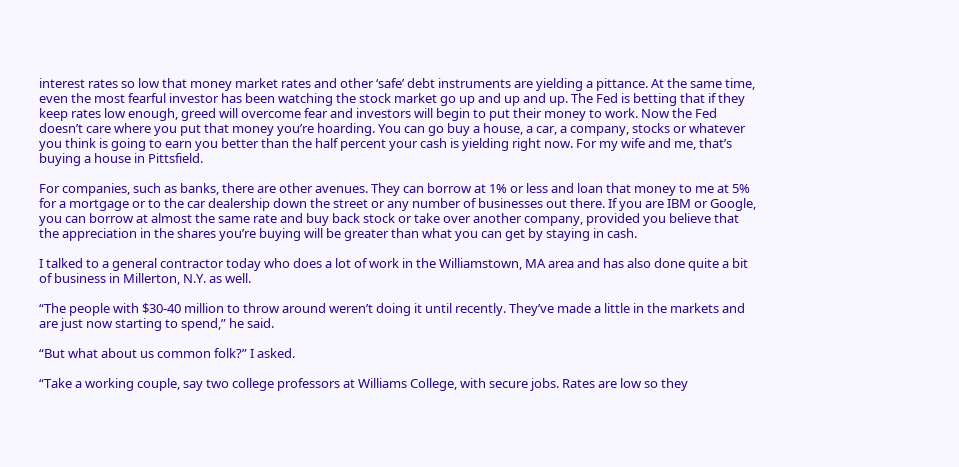interest rates so low that money market rates and other ‘safe’ debt instruments are yielding a pittance. At the same time, even the most fearful investor has been watching the stock market go up and up and up. The Fed is betting that if they keep rates low enough, greed will overcome fear and investors will begin to put their money to work. Now the Fed doesn’t care where you put that money you’re hoarding. You can go buy a house, a car, a company, stocks or whatever you think is going to earn you better than the half percent your cash is yielding right now. For my wife and me, that’s buying a house in Pittsfield.

For companies, such as banks, there are other avenues. They can borrow at 1% or less and loan that money to me at 5% for a mortgage or to the car dealership down the street or any number of businesses out there. If you are IBM or Google, you can borrow at almost the same rate and buy back stock or take over another company, provided you believe that the appreciation in the shares you’re buying will be greater than what you can get by staying in cash.

I talked to a general contractor today who does a lot of work in the Williamstown, MA area and has also done quite a bit of business in Millerton, N.Y. as well.

“The people with $30-40 million to throw around weren’t doing it until recently. They’ve made a little in the markets and are just now starting to spend,” he said.

“But what about us common folk?” I asked.

“Take a working couple, say two college professors at Williams College, with secure jobs. Rates are low so they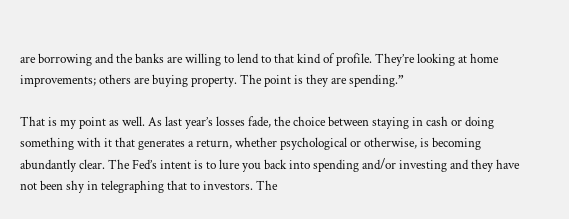are borrowing and the banks are willing to lend to that kind of profile. They’re looking at home improvements; others are buying property. The point is they are spending.”

That is my point as well. As last year’s losses fade, the choice between staying in cash or doing something with it that generates a return, whether psychological or otherwise, is becoming abundantly clear. The Fed’s intent is to lure you back into spending and/or investing and they have not been shy in telegraphing that to investors. The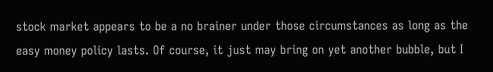stock market appears to be a no brainer under those circumstances as long as the easy money policy lasts. Of course, it just may bring on yet another bubble, but I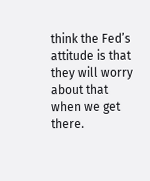think the Fed’s attitude is that they will worry about that when we get there.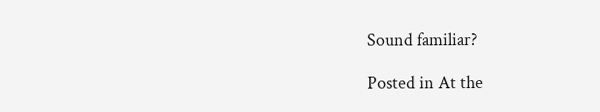Sound familiar?

Posted in At the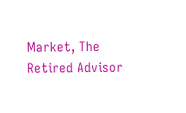Market, The Retired Advisor